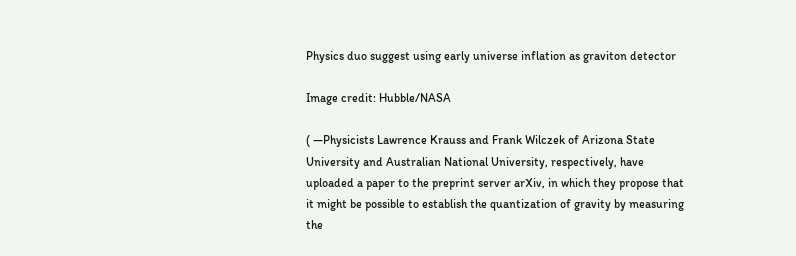Physics duo suggest using early universe inflation as graviton detector

Image credit: Hubble/NASA

( —Physicists Lawrence Krauss and Frank Wilczek of Arizona State University and Australian National University, respectively, have uploaded a paper to the preprint server arXiv, in which they propose that it might be possible to establish the quantization of gravity by measuring the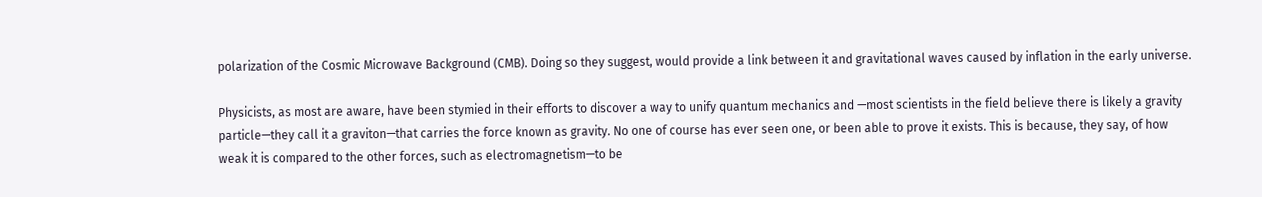polarization of the Cosmic Microwave Background (CMB). Doing so they suggest, would provide a link between it and gravitational waves caused by inflation in the early universe.

Physicists, as most are aware, have been stymied in their efforts to discover a way to unify quantum mechanics and —most scientists in the field believe there is likely a gravity particle—they call it a graviton—that carries the force known as gravity. No one of course has ever seen one, or been able to prove it exists. This is because, they say, of how weak it is compared to the other forces, such as electromagnetism—to be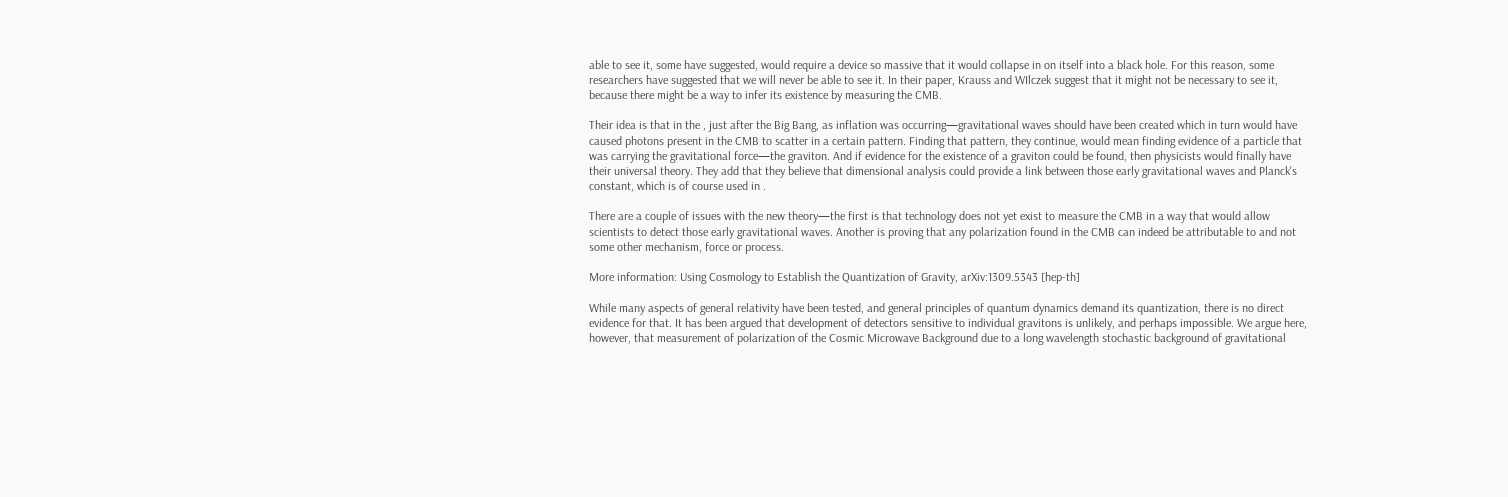able to see it, some have suggested, would require a device so massive that it would collapse in on itself into a black hole. For this reason, some researchers have suggested that we will never be able to see it. In their paper, Krauss and WIlczek suggest that it might not be necessary to see it, because there might be a way to infer its existence by measuring the CMB.

Their idea is that in the , just after the Big Bang, as inflation was occurring—gravitational waves should have been created which in turn would have caused photons present in the CMB to scatter in a certain pattern. Finding that pattern, they continue, would mean finding evidence of a particle that was carrying the gravitational force—the graviton. And if evidence for the existence of a graviton could be found, then physicists would finally have their universal theory. They add that they believe that dimensional analysis could provide a link between those early gravitational waves and Planck's constant, which is of course used in .

There are a couple of issues with the new theory—the first is that technology does not yet exist to measure the CMB in a way that would allow scientists to detect those early gravitational waves. Another is proving that any polarization found in the CMB can indeed be attributable to and not some other mechanism, force or process.

More information: Using Cosmology to Establish the Quantization of Gravity, arXiv:1309.5343 [hep-th]

While many aspects of general relativity have been tested, and general principles of quantum dynamics demand its quantization, there is no direct evidence for that. It has been argued that development of detectors sensitive to individual gravitons is unlikely, and perhaps impossible. We argue here, however, that measurement of polarization of the Cosmic Microwave Background due to a long wavelength stochastic background of gravitational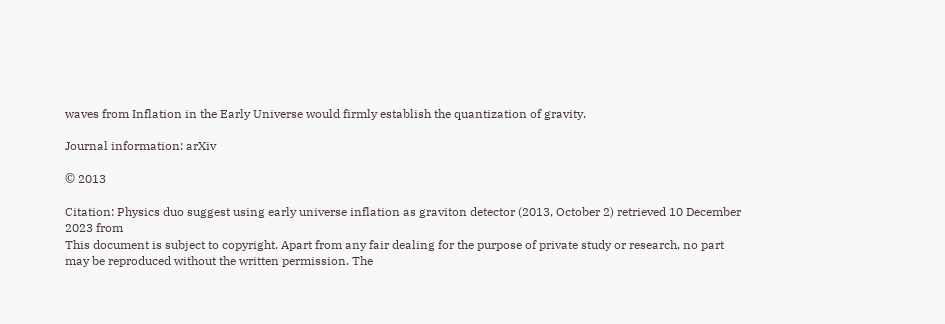waves from Inflation in the Early Universe would firmly establish the quantization of gravity.

Journal information: arXiv

© 2013

Citation: Physics duo suggest using early universe inflation as graviton detector (2013, October 2) retrieved 10 December 2023 from
This document is subject to copyright. Apart from any fair dealing for the purpose of private study or research, no part may be reproduced without the written permission. The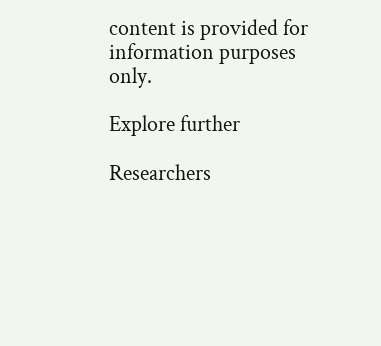content is provided for information purposes only.

Explore further

Researchers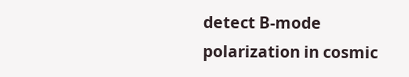detect B-mode polarization in cosmic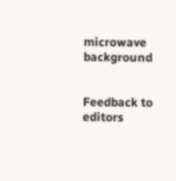microwave background


Feedback to editors